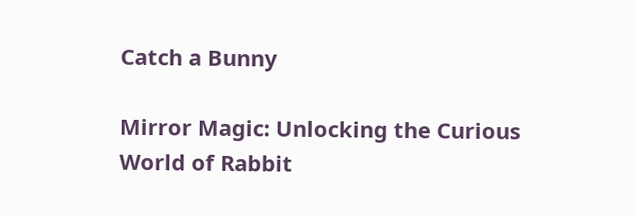Catch a Bunny

Mirror Magic: Unlocking the Curious World of Rabbit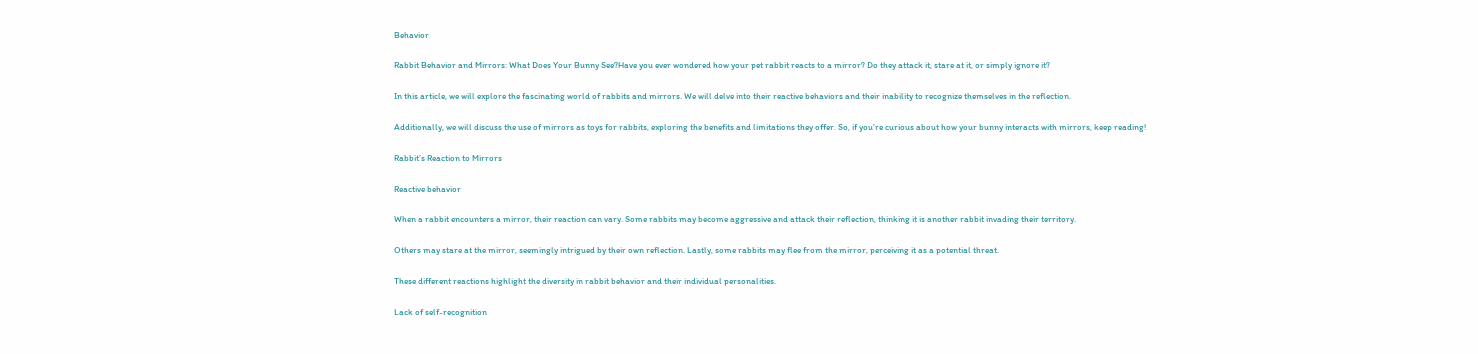Behavior

Rabbit Behavior and Mirrors: What Does Your Bunny See?Have you ever wondered how your pet rabbit reacts to a mirror? Do they attack it, stare at it, or simply ignore it?

In this article, we will explore the fascinating world of rabbits and mirrors. We will delve into their reactive behaviors and their inability to recognize themselves in the reflection.

Additionally, we will discuss the use of mirrors as toys for rabbits, exploring the benefits and limitations they offer. So, if you’re curious about how your bunny interacts with mirrors, keep reading!

Rabbit’s Reaction to Mirrors

Reactive behavior

When a rabbit encounters a mirror, their reaction can vary. Some rabbits may become aggressive and attack their reflection, thinking it is another rabbit invading their territory.

Others may stare at the mirror, seemingly intrigued by their own reflection. Lastly, some rabbits may flee from the mirror, perceiving it as a potential threat.

These different reactions highlight the diversity in rabbit behavior and their individual personalities.

Lack of self-recognition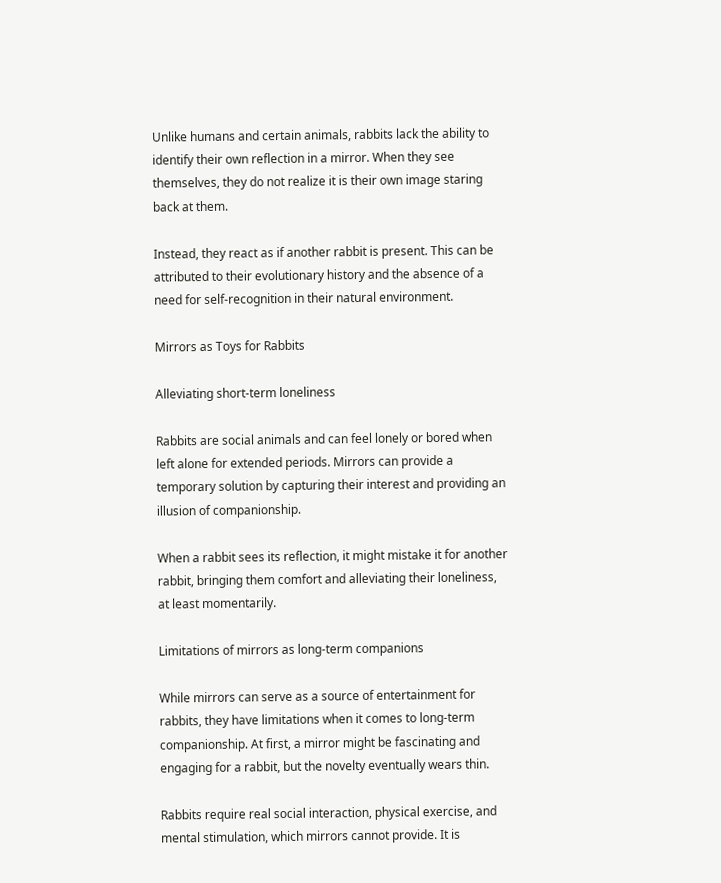Unlike humans and certain animals, rabbits lack the ability to identify their own reflection in a mirror. When they see themselves, they do not realize it is their own image staring back at them.

Instead, they react as if another rabbit is present. This can be attributed to their evolutionary history and the absence of a need for self-recognition in their natural environment.

Mirrors as Toys for Rabbits

Alleviating short-term loneliness

Rabbits are social animals and can feel lonely or bored when left alone for extended periods. Mirrors can provide a temporary solution by capturing their interest and providing an illusion of companionship.

When a rabbit sees its reflection, it might mistake it for another rabbit, bringing them comfort and alleviating their loneliness, at least momentarily.

Limitations of mirrors as long-term companions

While mirrors can serve as a source of entertainment for rabbits, they have limitations when it comes to long-term companionship. At first, a mirror might be fascinating and engaging for a rabbit, but the novelty eventually wears thin.

Rabbits require real social interaction, physical exercise, and mental stimulation, which mirrors cannot provide. It is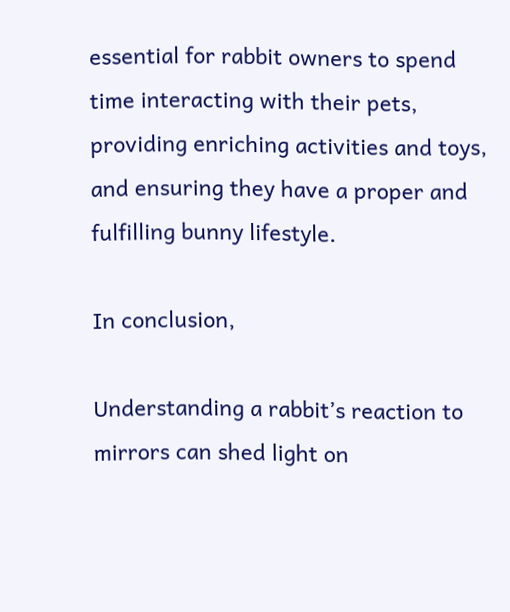essential for rabbit owners to spend time interacting with their pets, providing enriching activities and toys, and ensuring they have a proper and fulfilling bunny lifestyle.

In conclusion,

Understanding a rabbit’s reaction to mirrors can shed light on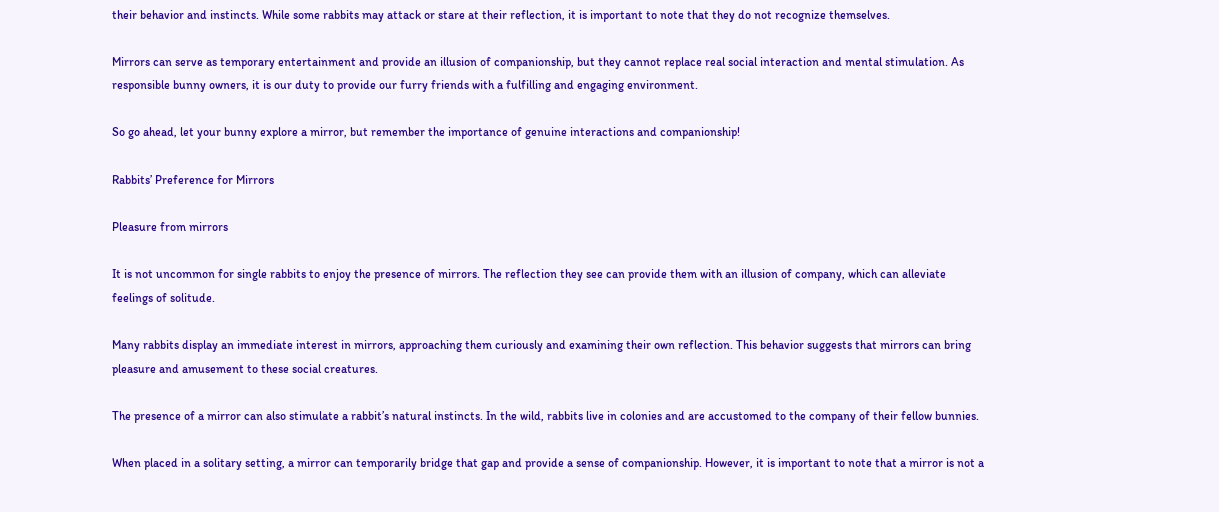their behavior and instincts. While some rabbits may attack or stare at their reflection, it is important to note that they do not recognize themselves.

Mirrors can serve as temporary entertainment and provide an illusion of companionship, but they cannot replace real social interaction and mental stimulation. As responsible bunny owners, it is our duty to provide our furry friends with a fulfilling and engaging environment.

So go ahead, let your bunny explore a mirror, but remember the importance of genuine interactions and companionship!

Rabbits’ Preference for Mirrors

Pleasure from mirrors

It is not uncommon for single rabbits to enjoy the presence of mirrors. The reflection they see can provide them with an illusion of company, which can alleviate feelings of solitude.

Many rabbits display an immediate interest in mirrors, approaching them curiously and examining their own reflection. This behavior suggests that mirrors can bring pleasure and amusement to these social creatures.

The presence of a mirror can also stimulate a rabbit’s natural instincts. In the wild, rabbits live in colonies and are accustomed to the company of their fellow bunnies.

When placed in a solitary setting, a mirror can temporarily bridge that gap and provide a sense of companionship. However, it is important to note that a mirror is not a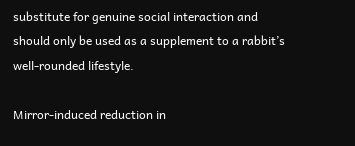substitute for genuine social interaction and should only be used as a supplement to a rabbit’s well-rounded lifestyle.

Mirror-induced reduction in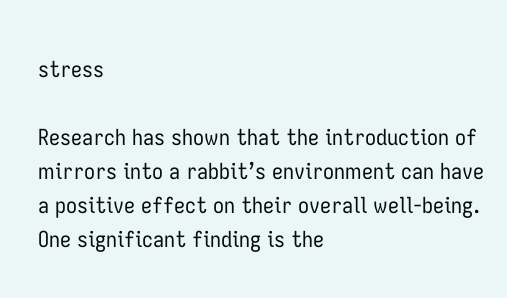stress

Research has shown that the introduction of mirrors into a rabbit’s environment can have a positive effect on their overall well-being. One significant finding is the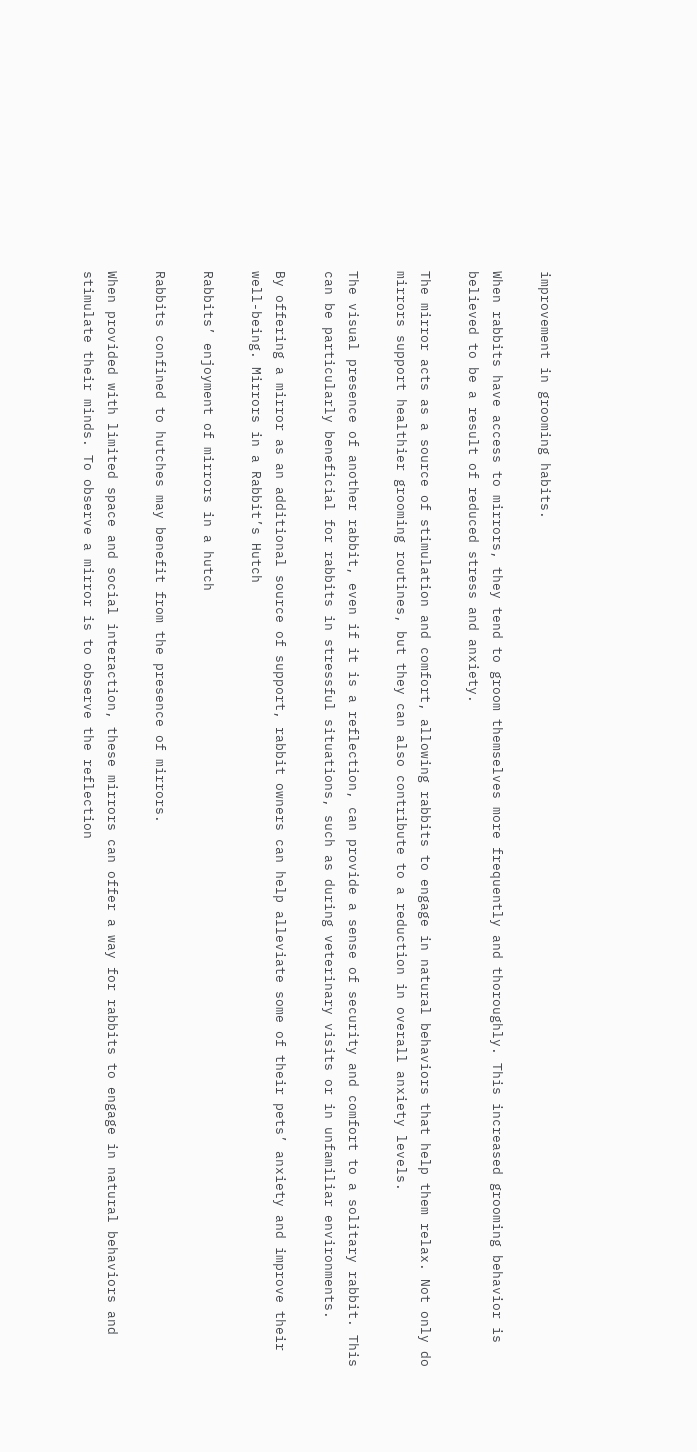improvement in grooming habits.

When rabbits have access to mirrors, they tend to groom themselves more frequently and thoroughly. This increased grooming behavior is believed to be a result of reduced stress and anxiety.

The mirror acts as a source of stimulation and comfort, allowing rabbits to engage in natural behaviors that help them relax. Not only do mirrors support healthier grooming routines, but they can also contribute to a reduction in overall anxiety levels.

The visual presence of another rabbit, even if it is a reflection, can provide a sense of security and comfort to a solitary rabbit. This can be particularly beneficial for rabbits in stressful situations, such as during veterinary visits or in unfamiliar environments.

By offering a mirror as an additional source of support, rabbit owners can help alleviate some of their pets’ anxiety and improve their well-being. Mirrors in a Rabbit’s Hutch

Rabbits’ enjoyment of mirrors in a hutch

Rabbits confined to hutches may benefit from the presence of mirrors.

When provided with limited space and social interaction, these mirrors can offer a way for rabbits to engage in natural behaviors and stimulate their minds. To observe a mirror is to observe the reflection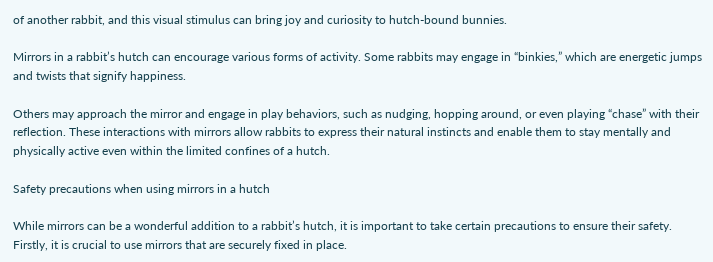of another rabbit, and this visual stimulus can bring joy and curiosity to hutch-bound bunnies.

Mirrors in a rabbit’s hutch can encourage various forms of activity. Some rabbits may engage in “binkies,” which are energetic jumps and twists that signify happiness.

Others may approach the mirror and engage in play behaviors, such as nudging, hopping around, or even playing “chase” with their reflection. These interactions with mirrors allow rabbits to express their natural instincts and enable them to stay mentally and physically active even within the limited confines of a hutch.

Safety precautions when using mirrors in a hutch

While mirrors can be a wonderful addition to a rabbit’s hutch, it is important to take certain precautions to ensure their safety. Firstly, it is crucial to use mirrors that are securely fixed in place.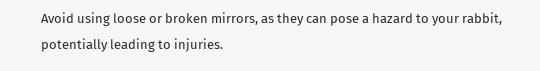Avoid using loose or broken mirrors, as they can pose a hazard to your rabbit, potentially leading to injuries.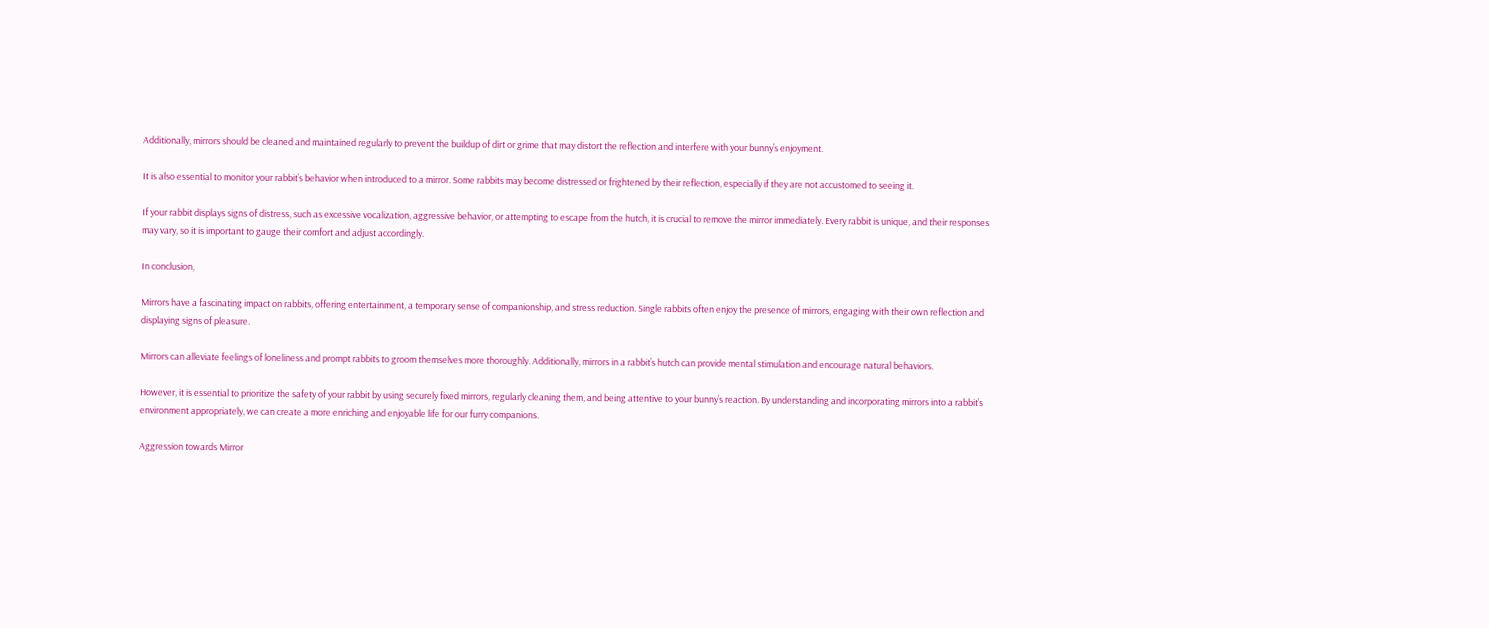Additionally, mirrors should be cleaned and maintained regularly to prevent the buildup of dirt or grime that may distort the reflection and interfere with your bunny’s enjoyment.

It is also essential to monitor your rabbit’s behavior when introduced to a mirror. Some rabbits may become distressed or frightened by their reflection, especially if they are not accustomed to seeing it.

If your rabbit displays signs of distress, such as excessive vocalization, aggressive behavior, or attempting to escape from the hutch, it is crucial to remove the mirror immediately. Every rabbit is unique, and their responses may vary, so it is important to gauge their comfort and adjust accordingly.

In conclusion,

Mirrors have a fascinating impact on rabbits, offering entertainment, a temporary sense of companionship, and stress reduction. Single rabbits often enjoy the presence of mirrors, engaging with their own reflection and displaying signs of pleasure.

Mirrors can alleviate feelings of loneliness and prompt rabbits to groom themselves more thoroughly. Additionally, mirrors in a rabbit’s hutch can provide mental stimulation and encourage natural behaviors.

However, it is essential to prioritize the safety of your rabbit by using securely fixed mirrors, regularly cleaning them, and being attentive to your bunny’s reaction. By understanding and incorporating mirrors into a rabbit’s environment appropriately, we can create a more enriching and enjoyable life for our furry companions.

Aggression towards Mirror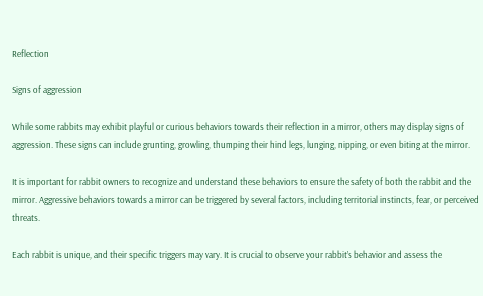Reflection

Signs of aggression

While some rabbits may exhibit playful or curious behaviors towards their reflection in a mirror, others may display signs of aggression. These signs can include grunting, growling, thumping their hind legs, lunging, nipping, or even biting at the mirror.

It is important for rabbit owners to recognize and understand these behaviors to ensure the safety of both the rabbit and the mirror. Aggressive behaviors towards a mirror can be triggered by several factors, including territorial instincts, fear, or perceived threats.

Each rabbit is unique, and their specific triggers may vary. It is crucial to observe your rabbit’s behavior and assess the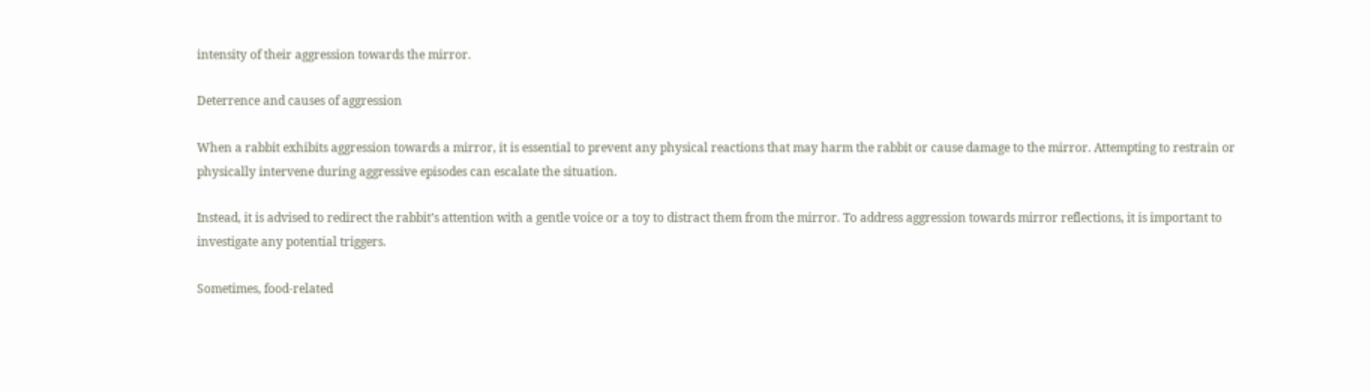intensity of their aggression towards the mirror.

Deterrence and causes of aggression

When a rabbit exhibits aggression towards a mirror, it is essential to prevent any physical reactions that may harm the rabbit or cause damage to the mirror. Attempting to restrain or physically intervene during aggressive episodes can escalate the situation.

Instead, it is advised to redirect the rabbit’s attention with a gentle voice or a toy to distract them from the mirror. To address aggression towards mirror reflections, it is important to investigate any potential triggers.

Sometimes, food-related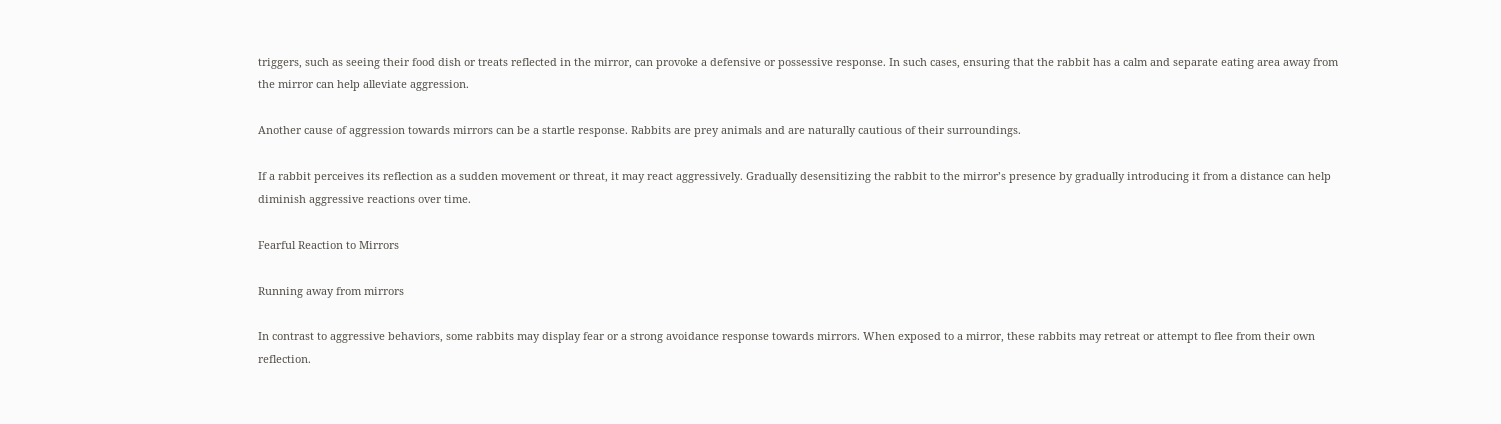triggers, such as seeing their food dish or treats reflected in the mirror, can provoke a defensive or possessive response. In such cases, ensuring that the rabbit has a calm and separate eating area away from the mirror can help alleviate aggression.

Another cause of aggression towards mirrors can be a startle response. Rabbits are prey animals and are naturally cautious of their surroundings.

If a rabbit perceives its reflection as a sudden movement or threat, it may react aggressively. Gradually desensitizing the rabbit to the mirror’s presence by gradually introducing it from a distance can help diminish aggressive reactions over time.

Fearful Reaction to Mirrors

Running away from mirrors

In contrast to aggressive behaviors, some rabbits may display fear or a strong avoidance response towards mirrors. When exposed to a mirror, these rabbits may retreat or attempt to flee from their own reflection.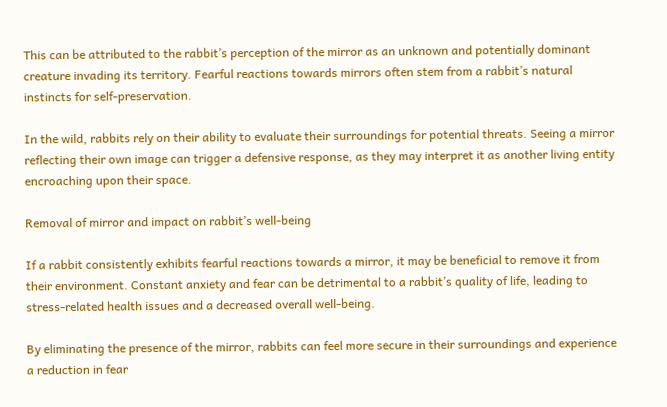This can be attributed to the rabbit’s perception of the mirror as an unknown and potentially dominant creature invading its territory. Fearful reactions towards mirrors often stem from a rabbit’s natural instincts for self-preservation.

In the wild, rabbits rely on their ability to evaluate their surroundings for potential threats. Seeing a mirror reflecting their own image can trigger a defensive response, as they may interpret it as another living entity encroaching upon their space.

Removal of mirror and impact on rabbit’s well-being

If a rabbit consistently exhibits fearful reactions towards a mirror, it may be beneficial to remove it from their environment. Constant anxiety and fear can be detrimental to a rabbit’s quality of life, leading to stress-related health issues and a decreased overall well-being.

By eliminating the presence of the mirror, rabbits can feel more secure in their surroundings and experience a reduction in fear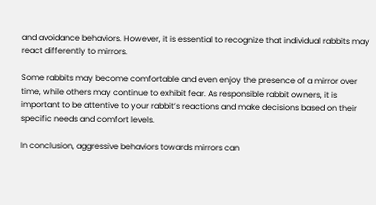and avoidance behaviors. However, it is essential to recognize that individual rabbits may react differently to mirrors.

Some rabbits may become comfortable and even enjoy the presence of a mirror over time, while others may continue to exhibit fear. As responsible rabbit owners, it is important to be attentive to your rabbit’s reactions and make decisions based on their specific needs and comfort levels.

In conclusion, aggressive behaviors towards mirrors can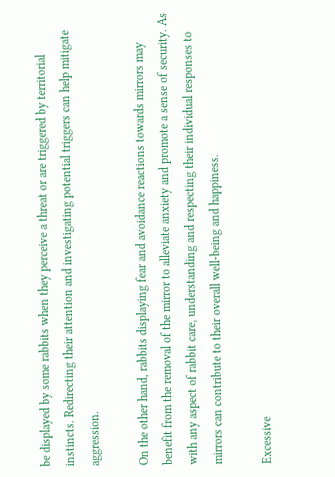be displayed by some rabbits when they perceive a threat or are triggered by territorial instincts. Redirecting their attention and investigating potential triggers can help mitigate aggression.

On the other hand, rabbits displaying fear and avoidance reactions towards mirrors may benefit from the removal of the mirror to alleviate anxiety and promote a sense of security. As with any aspect of rabbit care, understanding and respecting their individual responses to mirrors can contribute to their overall well-being and happiness.

Excessive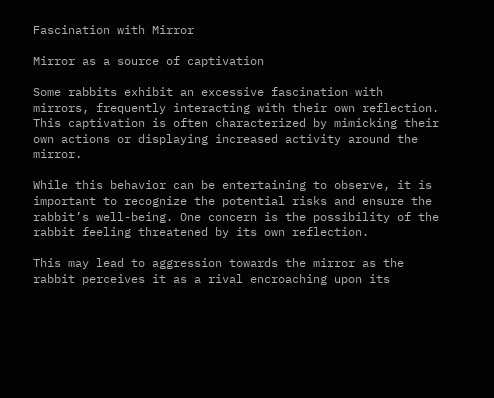Fascination with Mirror

Mirror as a source of captivation

Some rabbits exhibit an excessive fascination with mirrors, frequently interacting with their own reflection. This captivation is often characterized by mimicking their own actions or displaying increased activity around the mirror.

While this behavior can be entertaining to observe, it is important to recognize the potential risks and ensure the rabbit’s well-being. One concern is the possibility of the rabbit feeling threatened by its own reflection.

This may lead to aggression towards the mirror as the rabbit perceives it as a rival encroaching upon its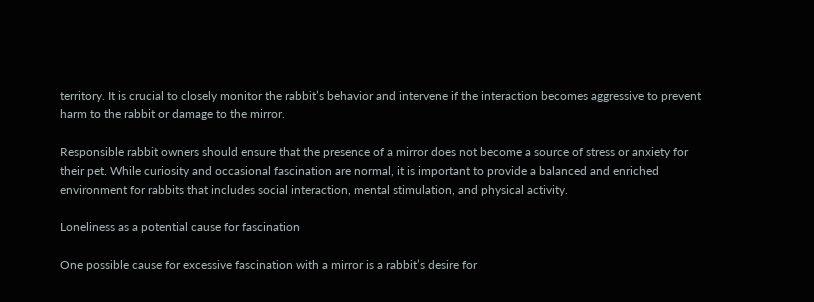territory. It is crucial to closely monitor the rabbit’s behavior and intervene if the interaction becomes aggressive to prevent harm to the rabbit or damage to the mirror.

Responsible rabbit owners should ensure that the presence of a mirror does not become a source of stress or anxiety for their pet. While curiosity and occasional fascination are normal, it is important to provide a balanced and enriched environment for rabbits that includes social interaction, mental stimulation, and physical activity.

Loneliness as a potential cause for fascination

One possible cause for excessive fascination with a mirror is a rabbit’s desire for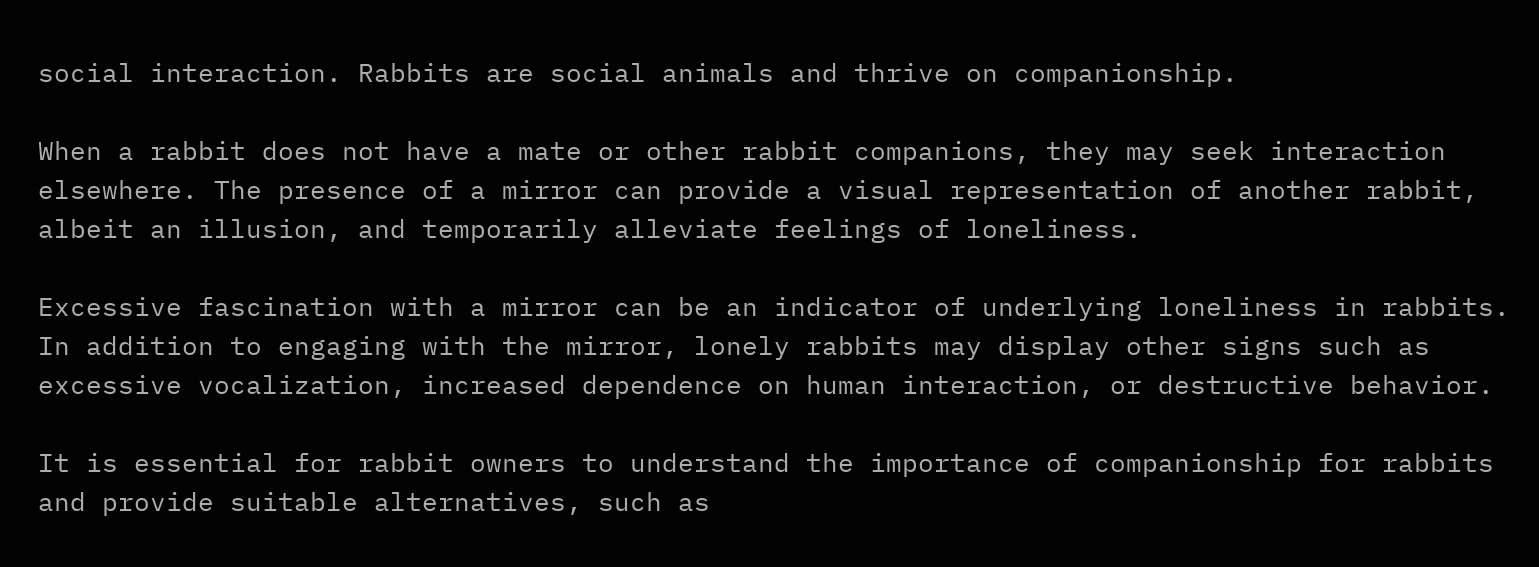social interaction. Rabbits are social animals and thrive on companionship.

When a rabbit does not have a mate or other rabbit companions, they may seek interaction elsewhere. The presence of a mirror can provide a visual representation of another rabbit, albeit an illusion, and temporarily alleviate feelings of loneliness.

Excessive fascination with a mirror can be an indicator of underlying loneliness in rabbits. In addition to engaging with the mirror, lonely rabbits may display other signs such as excessive vocalization, increased dependence on human interaction, or destructive behavior.

It is essential for rabbit owners to understand the importance of companionship for rabbits and provide suitable alternatives, such as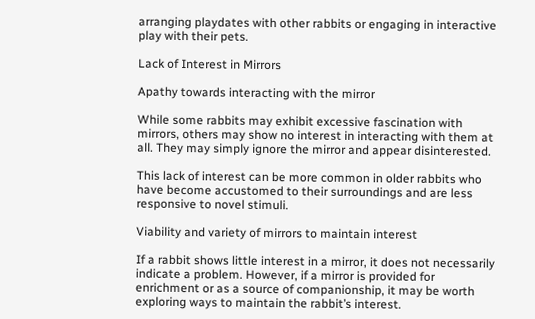arranging playdates with other rabbits or engaging in interactive play with their pets.

Lack of Interest in Mirrors

Apathy towards interacting with the mirror

While some rabbits may exhibit excessive fascination with mirrors, others may show no interest in interacting with them at all. They may simply ignore the mirror and appear disinterested.

This lack of interest can be more common in older rabbits who have become accustomed to their surroundings and are less responsive to novel stimuli.

Viability and variety of mirrors to maintain interest

If a rabbit shows little interest in a mirror, it does not necessarily indicate a problem. However, if a mirror is provided for enrichment or as a source of companionship, it may be worth exploring ways to maintain the rabbit’s interest.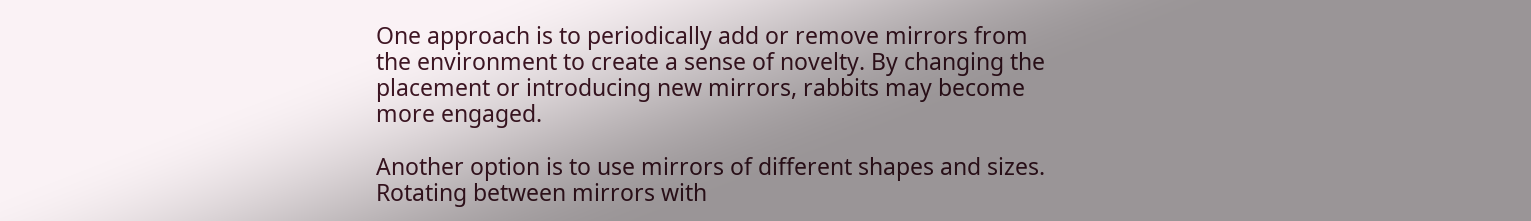One approach is to periodically add or remove mirrors from the environment to create a sense of novelty. By changing the placement or introducing new mirrors, rabbits may become more engaged.

Another option is to use mirrors of different shapes and sizes. Rotating between mirrors with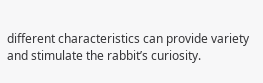different characteristics can provide variety and stimulate the rabbit’s curiosity.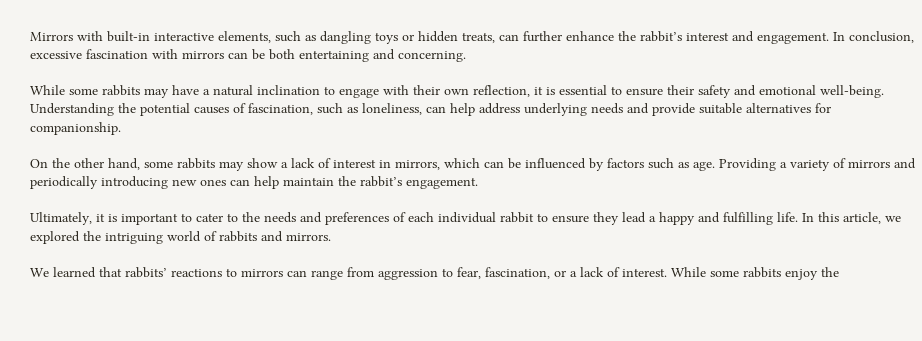Mirrors with built-in interactive elements, such as dangling toys or hidden treats, can further enhance the rabbit’s interest and engagement. In conclusion, excessive fascination with mirrors can be both entertaining and concerning.

While some rabbits may have a natural inclination to engage with their own reflection, it is essential to ensure their safety and emotional well-being. Understanding the potential causes of fascination, such as loneliness, can help address underlying needs and provide suitable alternatives for companionship.

On the other hand, some rabbits may show a lack of interest in mirrors, which can be influenced by factors such as age. Providing a variety of mirrors and periodically introducing new ones can help maintain the rabbit’s engagement.

Ultimately, it is important to cater to the needs and preferences of each individual rabbit to ensure they lead a happy and fulfilling life. In this article, we explored the intriguing world of rabbits and mirrors.

We learned that rabbits’ reactions to mirrors can range from aggression to fear, fascination, or a lack of interest. While some rabbits enjoy the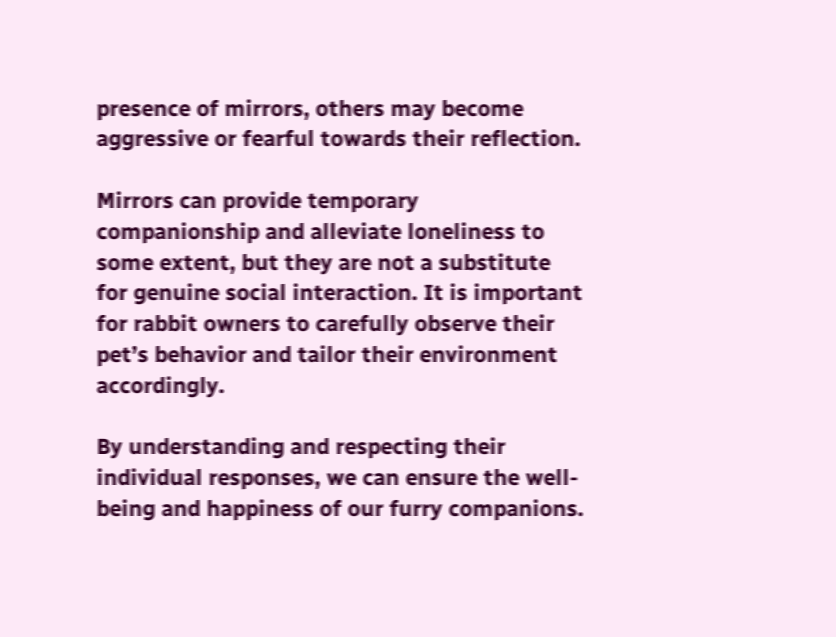presence of mirrors, others may become aggressive or fearful towards their reflection.

Mirrors can provide temporary companionship and alleviate loneliness to some extent, but they are not a substitute for genuine social interaction. It is important for rabbit owners to carefully observe their pet’s behavior and tailor their environment accordingly.

By understanding and respecting their individual responses, we can ensure the well-being and happiness of our furry companions.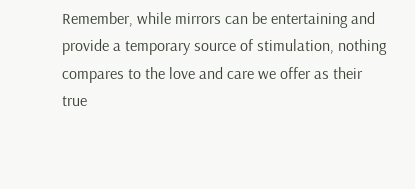Remember, while mirrors can be entertaining and provide a temporary source of stimulation, nothing compares to the love and care we offer as their true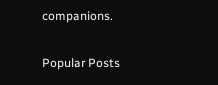companions.

Popular Posts